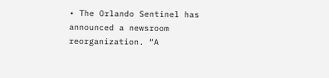• The Orlando Sentinel has announced a newsroom reorganization. “A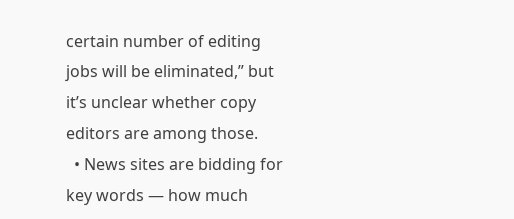certain number of editing jobs will be eliminated,” but it’s unclear whether copy editors are among those.
  • News sites are bidding for key words — how much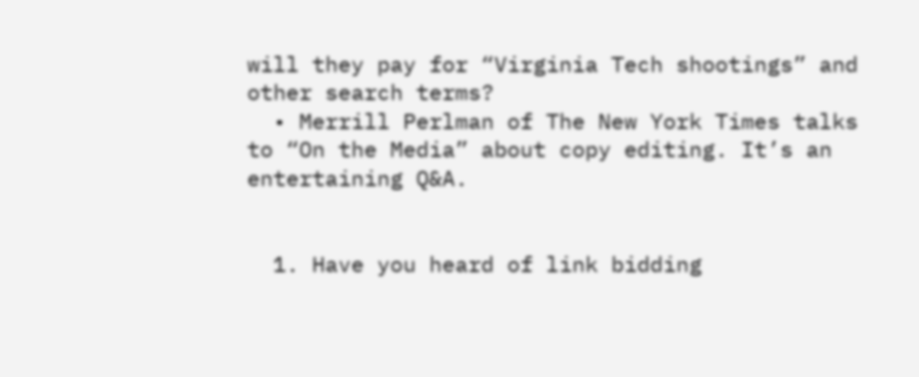will they pay for “Virginia Tech shootings” and other search terms?
  • Merrill Perlman of The New York Times talks to “On the Media” about copy editing. It’s an entertaining Q&A.


  1. Have you heard of link bidding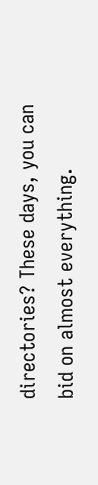directories? These days, you can bid on almost everything.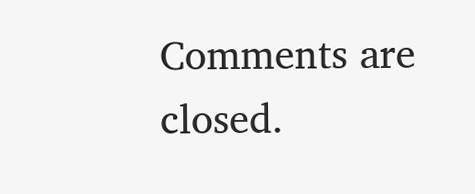Comments are closed.